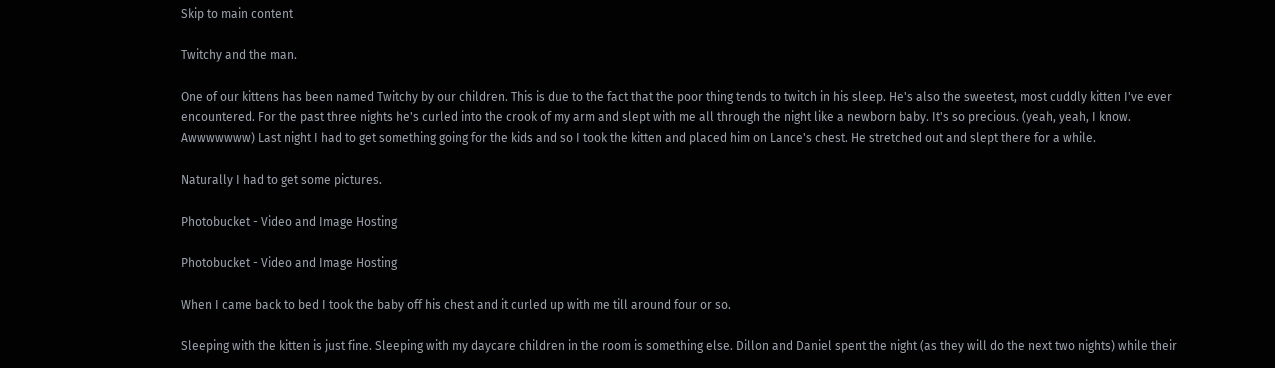Skip to main content

Twitchy and the man.

One of our kittens has been named Twitchy by our children. This is due to the fact that the poor thing tends to twitch in his sleep. He's also the sweetest, most cuddly kitten I've ever encountered. For the past three nights he's curled into the crook of my arm and slept with me all through the night like a newborn baby. It's so precious. (yeah, yeah, I know. Awwwwwww) Last night I had to get something going for the kids and so I took the kitten and placed him on Lance's chest. He stretched out and slept there for a while.

Naturally I had to get some pictures.

Photobucket - Video and Image Hosting

Photobucket - Video and Image Hosting

When I came back to bed I took the baby off his chest and it curled up with me till around four or so.

Sleeping with the kitten is just fine. Sleeping with my daycare children in the room is something else. Dillon and Daniel spent the night (as they will do the next two nights) while their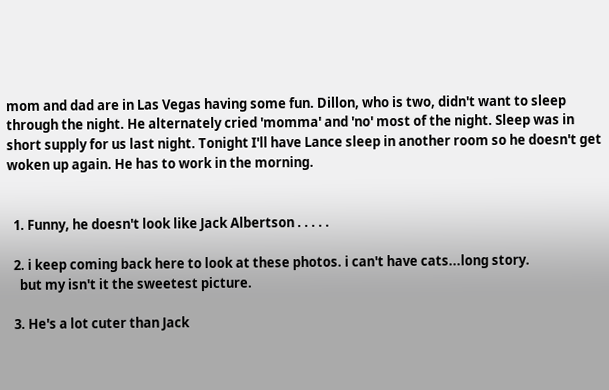mom and dad are in Las Vegas having some fun. Dillon, who is two, didn't want to sleep through the night. He alternately cried 'momma' and 'no' most of the night. Sleep was in short supply for us last night. Tonight I'll have Lance sleep in another room so he doesn't get woken up again. He has to work in the morning.


  1. Funny, he doesn't look like Jack Albertson . . . . .

  2. i keep coming back here to look at these photos. i can't have cats...long story.
    but my isn't it the sweetest picture.

  3. He's a lot cuter than Jack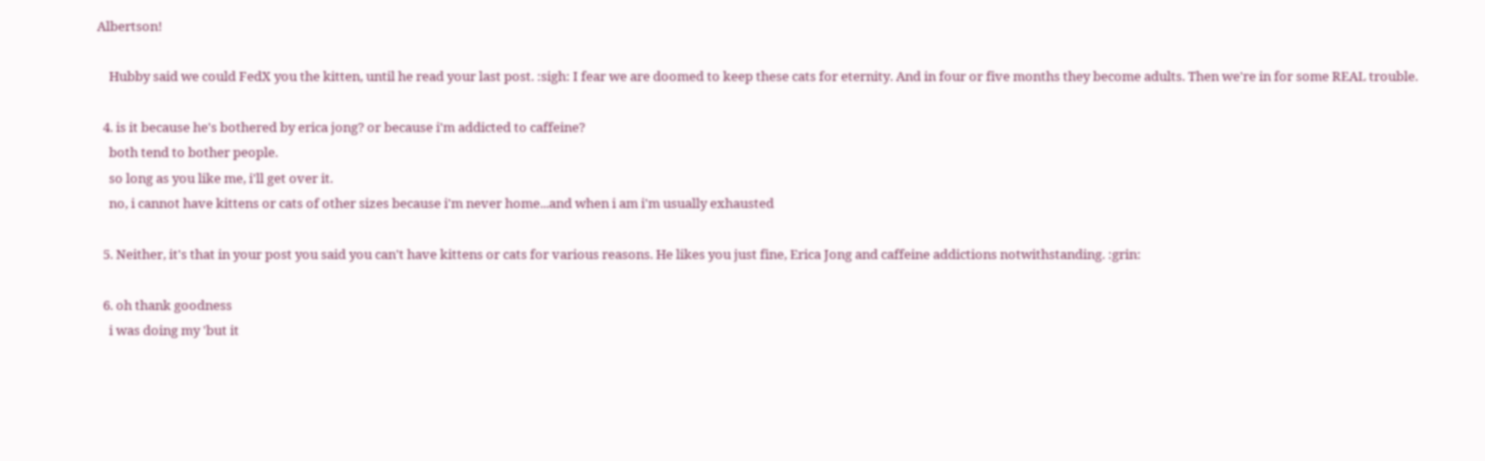Albertson!

    Hubby said we could FedX you the kitten, until he read your last post. :sigh: I fear we are doomed to keep these cats for eternity. And in four or five months they become adults. Then we're in for some REAL trouble.

  4. is it because he's bothered by erica jong? or because i'm addicted to caffeine?
    both tend to bother people.
    so long as you like me, i'll get over it.
    no, i cannot have kittens or cats of other sizes because i'm never home...and when i am i'm usually exhausted

  5. Neither, it's that in your post you said you can't have kittens or cats for various reasons. He likes you just fine, Erica Jong and caffeine addictions notwithstanding. :grin:

  6. oh thank goodness
    i was doing my 'but it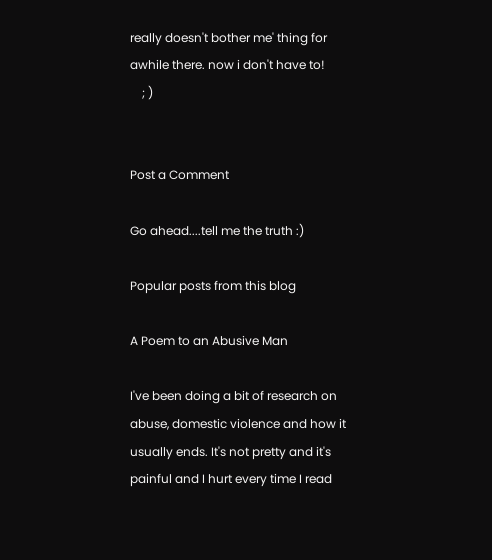really doesn't bother me' thing for awhile there. now i don't have to!
    ; )


Post a Comment

Go ahead....tell me the truth :)

Popular posts from this blog

A Poem to an Abusive Man

I've been doing a bit of research on abuse, domestic violence and how it usually ends. It's not pretty and it's painful and I hurt every time I read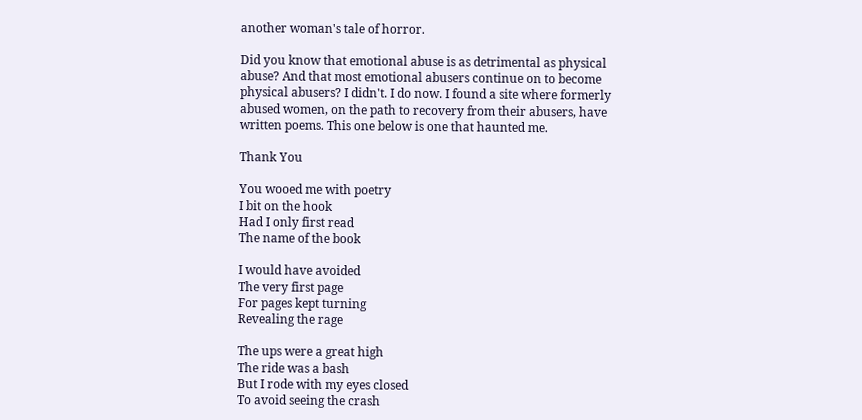another woman's tale of horror.

Did you know that emotional abuse is as detrimental as physical abuse? And that most emotional abusers continue on to become physical abusers? I didn't. I do now. I found a site where formerly abused women, on the path to recovery from their abusers, have written poems. This one below is one that haunted me.

Thank You

You wooed me with poetry
I bit on the hook
Had I only first read
The name of the book

I would have avoided
The very first page
For pages kept turning
Revealing the rage

The ups were a great high
The ride was a bash
But I rode with my eyes closed
To avoid seeing the crash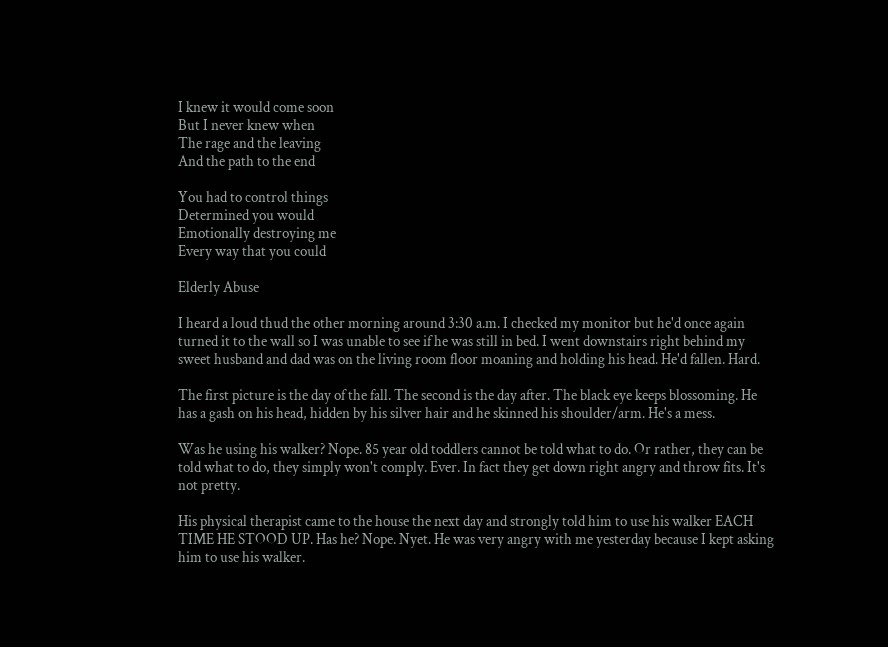I knew it would come soon
But I never knew when
The rage and the leaving
And the path to the end

You had to control things
Determined you would
Emotionally destroying me
Every way that you could

Elderly Abuse

I heard a loud thud the other morning around 3:30 a.m. I checked my monitor but he'd once again turned it to the wall so I was unable to see if he was still in bed. I went downstairs right behind my sweet husband and dad was on the living room floor moaning and holding his head. He'd fallen. Hard.

The first picture is the day of the fall. The second is the day after. The black eye keeps blossoming. He has a gash on his head, hidden by his silver hair and he skinned his shoulder/arm. He's a mess.

Was he using his walker? Nope. 85 year old toddlers cannot be told what to do. Or rather, they can be told what to do, they simply won't comply. Ever. In fact they get down right angry and throw fits. It's not pretty.

His physical therapist came to the house the next day and strongly told him to use his walker EACH TIME HE STOOD UP. Has he? Nope. Nyet. He was very angry with me yesterday because I kept asking him to use his walker.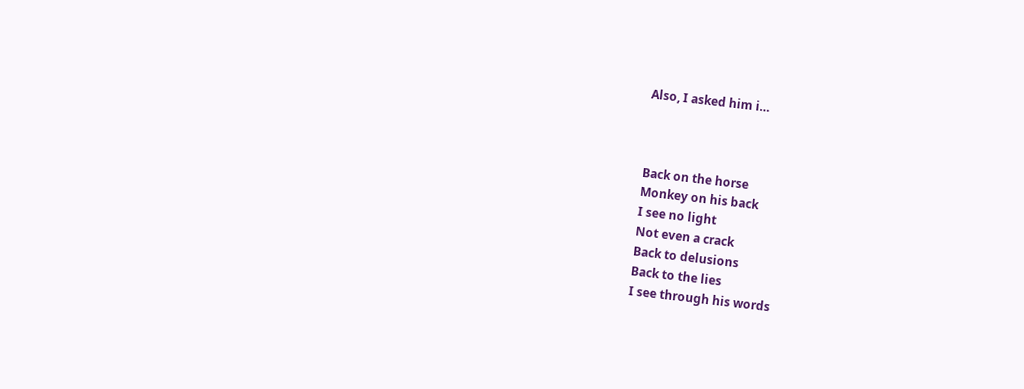Also, I asked him i…



Back on the horse
Monkey on his back
I see no light
Not even a crack
Back to delusions
Back to the lies
I see through his words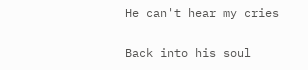He can't hear my cries

Back into his soul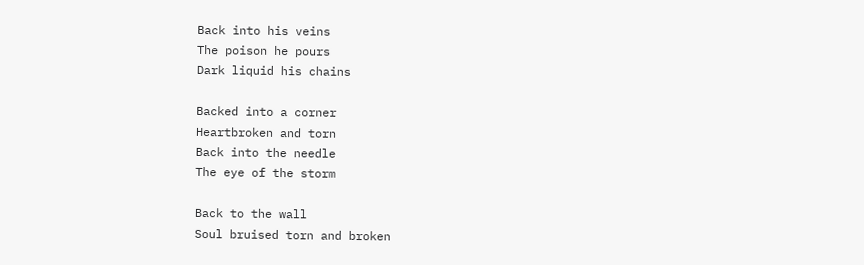Back into his veins
The poison he pours
Dark liquid his chains

Backed into a corner
Heartbroken and torn
Back into the needle
The eye of the storm

Back to the wall
Soul bruised torn and broken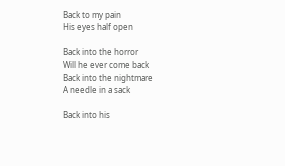Back to my pain
His eyes half open

Back into the horror
Will he ever come back
Back into the nightmare
A needle in a sack

Back into his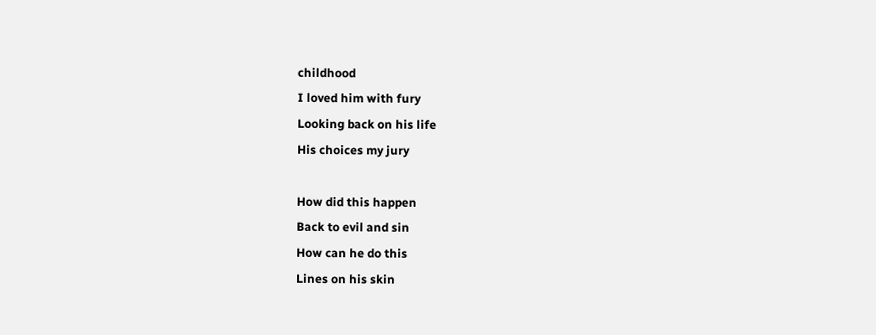childhood
I loved him with fury
Looking back on his life
His choices my jury

How did this happen
Back to evil and sin
How can he do this
Lines on his skin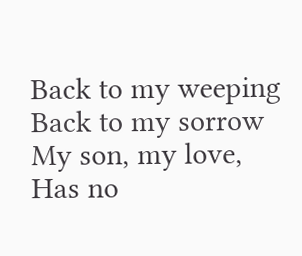Back to my weeping
Back to my sorrow
My son, my love,
Has no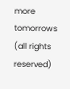more tomorrows
(all rights reserved)